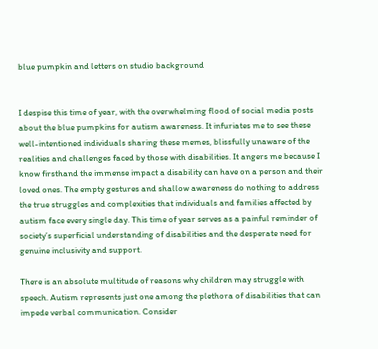blue pumpkin and letters on studio background


I despise this time of year, with the overwhelming flood of social media posts about the blue pumpkins for autism awareness. It infuriates me to see these well-intentioned individuals sharing these memes, blissfully unaware of the realities and challenges faced by those with disabilities. It angers me because I know firsthand the immense impact a disability can have on a person and their loved ones. The empty gestures and shallow awareness do nothing to address the true struggles and complexities that individuals and families affected by autism face every single day. This time of year serves as a painful reminder of society’s superficial understanding of disabilities and the desperate need for genuine inclusivity and support.

There is an absolute multitude of reasons why children may struggle with speech. Autism represents just one among the plethora of disabilities that can impede verbal communication. Consider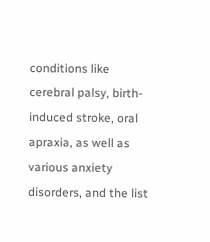conditions like cerebral palsy, birth-induced stroke, oral apraxia, as well as various anxiety disorders, and the list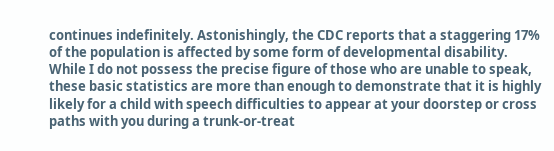continues indefinitely. Astonishingly, the CDC reports that a staggering 17% of the population is affected by some form of developmental disability. While I do not possess the precise figure of those who are unable to speak, these basic statistics are more than enough to demonstrate that it is highly likely for a child with speech difficulties to appear at your doorstep or cross paths with you during a trunk-or-treat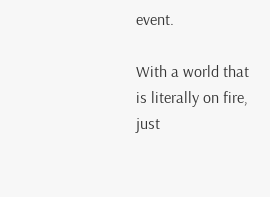event.

With a world that is literally on fire, just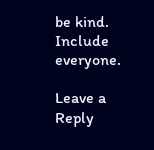be kind. Include everyone.

Leave a Reply